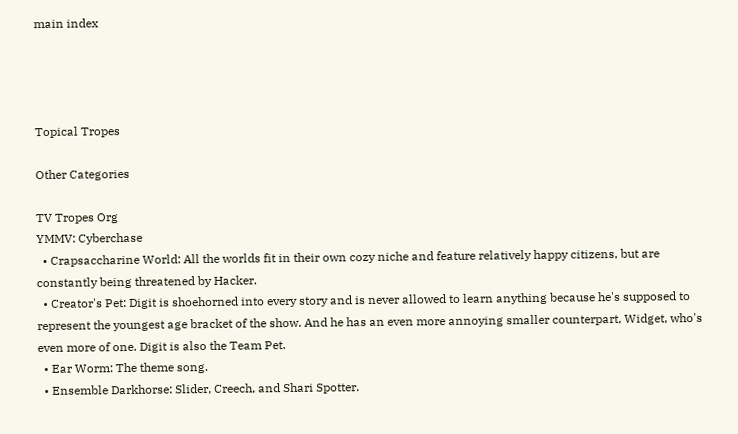main index




Topical Tropes

Other Categories

TV Tropes Org
YMMV: Cyberchase
  • Crapsaccharine World: All the worlds fit in their own cozy niche and feature relatively happy citizens, but are constantly being threatened by Hacker.
  • Creator's Pet: Digit is shoehorned into every story and is never allowed to learn anything because he's supposed to represent the youngest age bracket of the show. And he has an even more annoying smaller counterpart, Widget, who's even more of one. Digit is also the Team Pet.
  • Ear Worm: The theme song.
  • Ensemble Darkhorse: Slider, Creech, and Shari Spotter.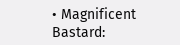• Magnificent Bastard: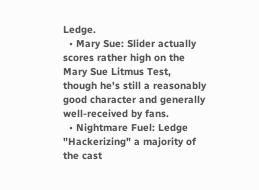Ledge.
  • Mary Sue: Slider actually scores rather high on the Mary Sue Litmus Test, though he's still a reasonably good character and generally well-received by fans.
  • Nightmare Fuel: Ledge "Hackerizing" a majority of the cast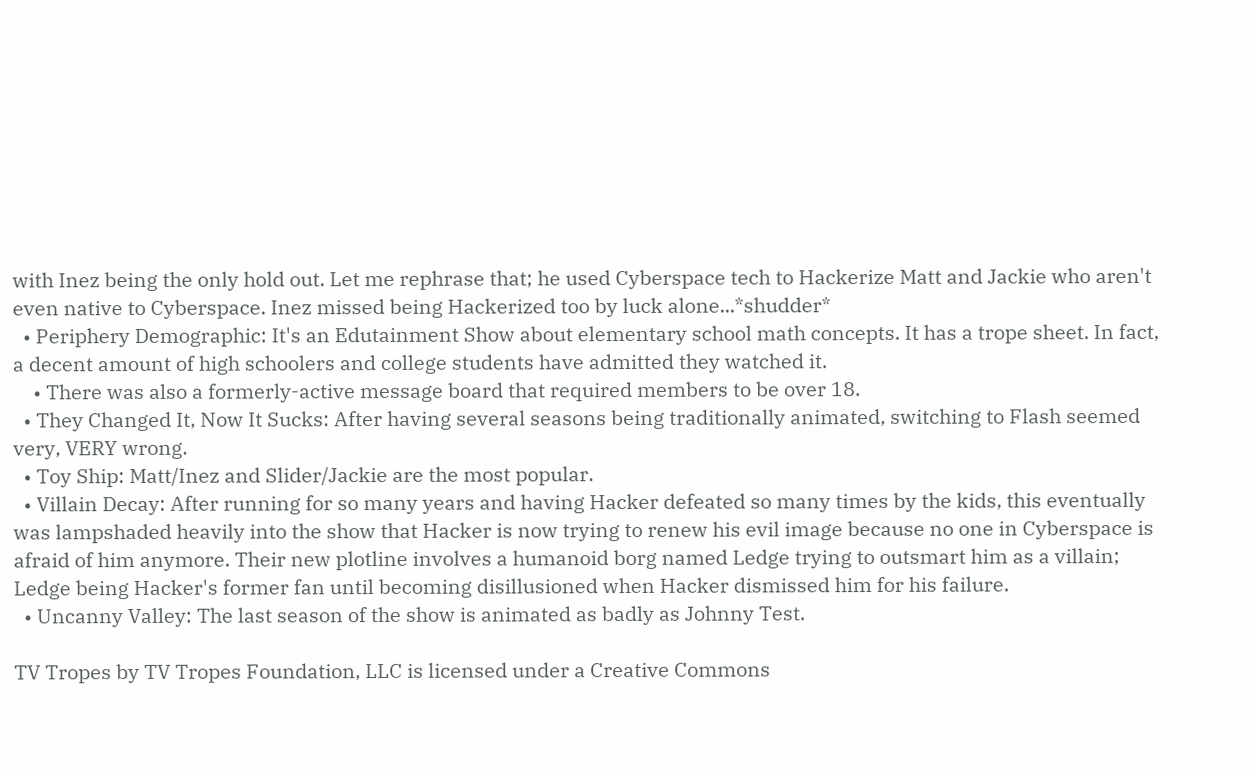with Inez being the only hold out. Let me rephrase that; he used Cyberspace tech to Hackerize Matt and Jackie who aren't even native to Cyberspace. Inez missed being Hackerized too by luck alone...*shudder*
  • Periphery Demographic: It's an Edutainment Show about elementary school math concepts. It has a trope sheet. In fact, a decent amount of high schoolers and college students have admitted they watched it.
    • There was also a formerly-active message board that required members to be over 18.
  • They Changed It, Now It Sucks: After having several seasons being traditionally animated, switching to Flash seemed very, VERY wrong.
  • Toy Ship: Matt/Inez and Slider/Jackie are the most popular.
  • Villain Decay: After running for so many years and having Hacker defeated so many times by the kids, this eventually was lampshaded heavily into the show that Hacker is now trying to renew his evil image because no one in Cyberspace is afraid of him anymore. Their new plotline involves a humanoid borg named Ledge trying to outsmart him as a villain; Ledge being Hacker's former fan until becoming disillusioned when Hacker dismissed him for his failure.
  • Uncanny Valley: The last season of the show is animated as badly as Johnny Test.

TV Tropes by TV Tropes Foundation, LLC is licensed under a Creative Commons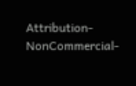Attribution-NonCommercial-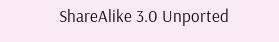ShareAlike 3.0 Unported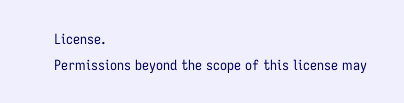License.
Permissions beyond the scope of this license may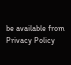be available from
Privacy Policy